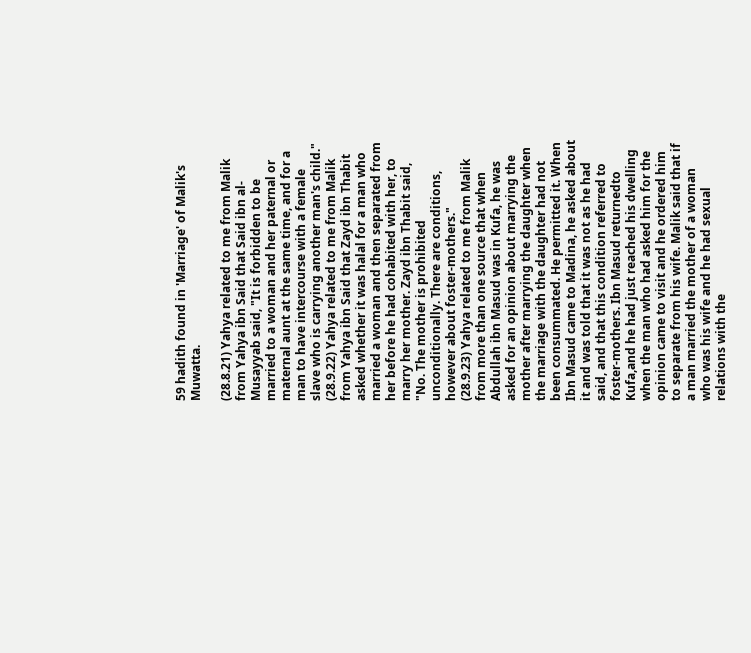59 hadith found in 'Marriage' of Malik's Muwatta.

(28.8.21) Yahya related to me from Malik from Yahya ibn Said that Said ibn al-Musayyab said, "It is forbidden to be married to a woman and her paternal or maternal aunt at the same time, and for a man to have intercourse with a female slave who is carrying another man's child."
(28.9.22) Yahya related to me from Malik from Yahya ibn Said that Zayd ibn Thabit asked whether it was halal for a man who married a woman and then separated from her before he had cohabited with her, to marry her mother. Zayd ibn Thabit said, "No. The mother is prohibited unconditionally. There are conditions, however about foster-mothers."
(28.9.23) Yahya related to me from Malik from more than one source that when Abdullah ibn Masud was in Kufa, he was asked for an opinion about marrying the mother after marrying the daughter when the marriage with the daughter had not been consummated. He permitted it. When Ibn Masud came to Madina, he asked about it and was told that it was not as he had said, and that this condition referred to foster-mothers. Ibn Masud returnedto Kufa,and he had just reached his dwelling when the man who had asked him for the opinion came to visit and he ordered him to separate from his wife. Malik said that if a man married the mother of a woman who was his wife and he had sexual relations with the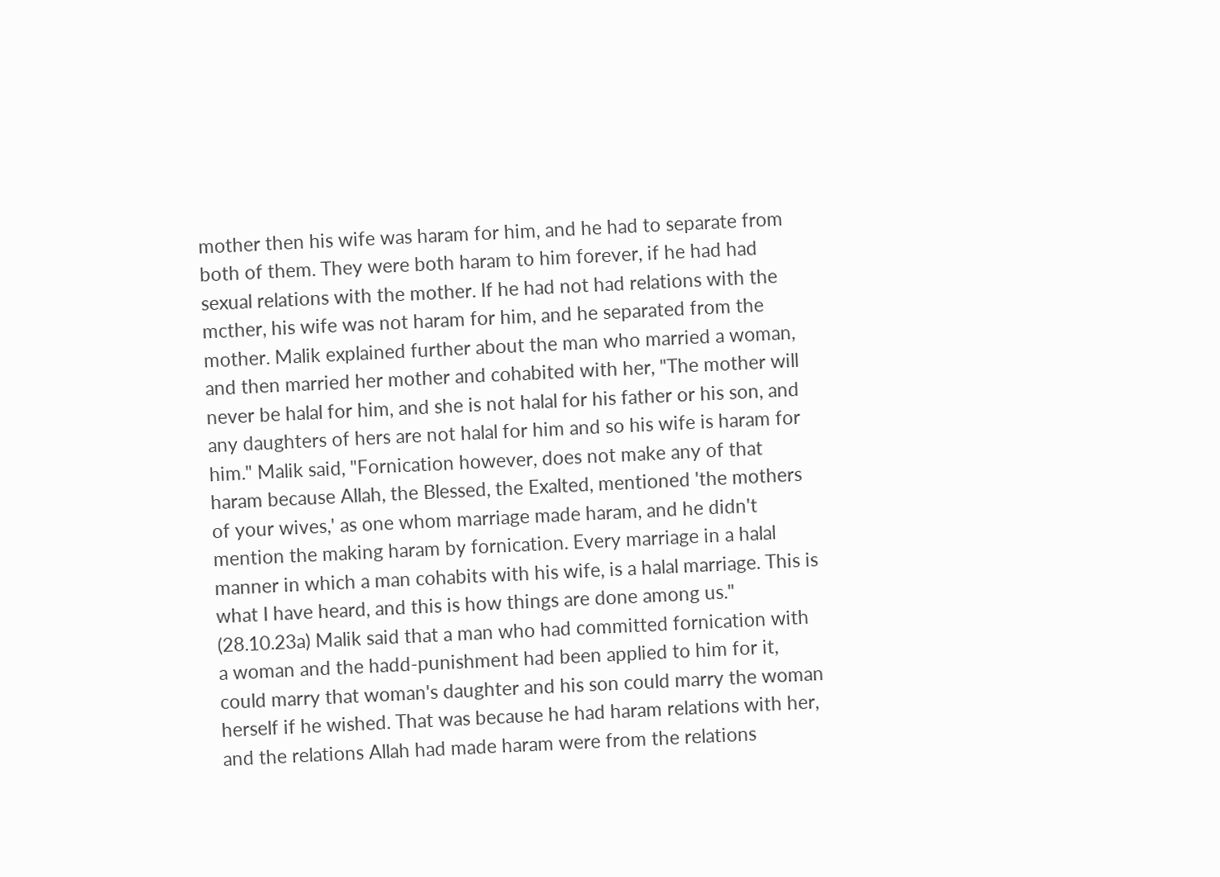mother then his wife was haram for him, and he had to separate from both of them. They were both haram to him forever, if he had had sexual relations with the mother. If he had not had relations with the mcther, his wife was not haram for him, and he separated from the mother. Malik explained further about the man who married a woman, and then married her mother and cohabited with her, "The mother will never be halal for him, and she is not halal for his father or his son, and any daughters of hers are not halal for him and so his wife is haram for him." Malik said, "Fornication however, does not make any of that haram because Allah, the Blessed, the Exalted, mentioned 'the mothers of your wives,' as one whom marriage made haram, and he didn't mention the making haram by fornication. Every marriage in a halal manner in which a man cohabits with his wife, is a halal marriage. This is what I have heard, and this is how things are done among us."
(28.10.23a) Malik said that a man who had committed fornication with a woman and the hadd-punishment had been applied to him for it, could marry that woman's daughter and his son could marry the woman herself if he wished. That was because he had haram relations with her, and the relations Allah had made haram were from the relations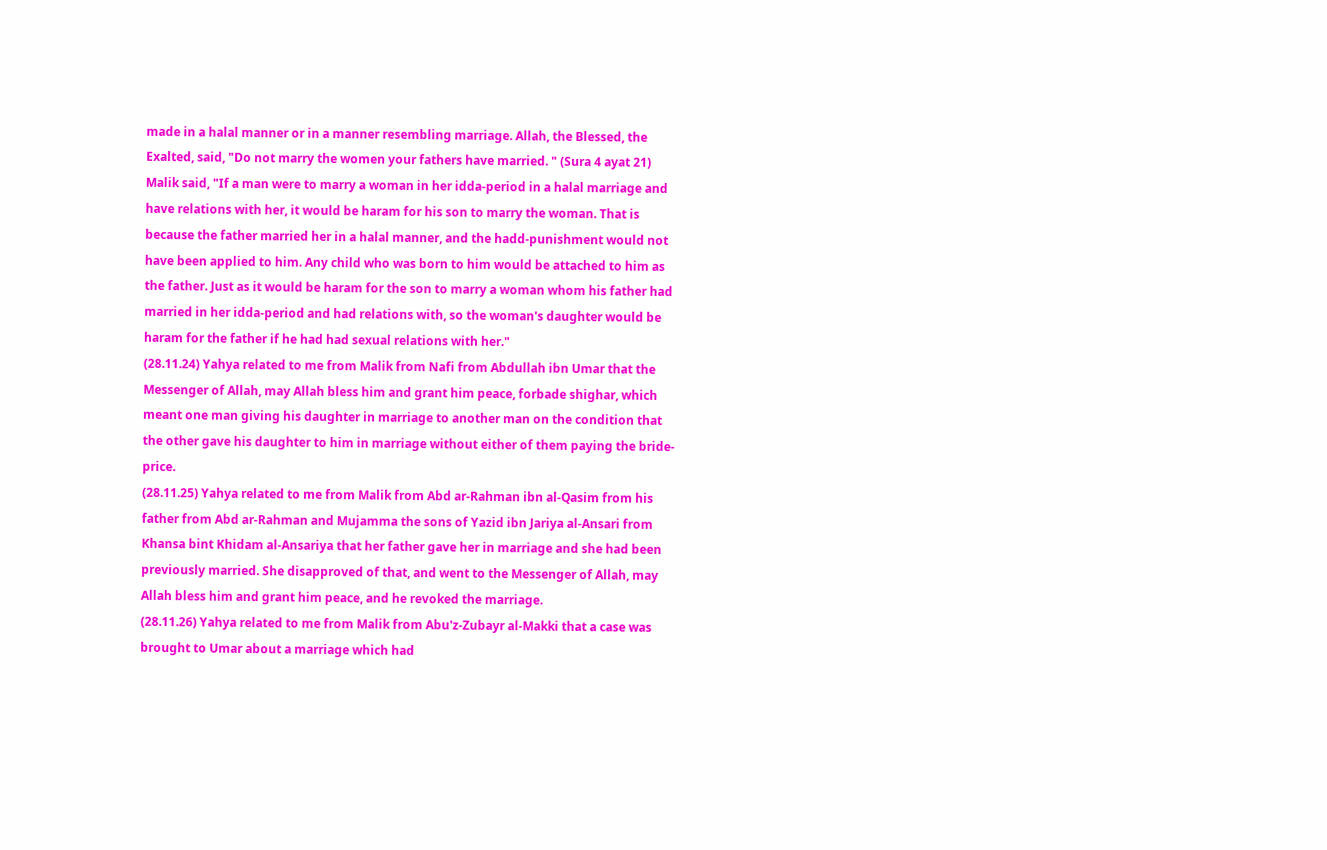made in a halal manner or in a manner resembling marriage. Allah, the Blessed, the Exalted, said, "Do not marry the women your fathers have married. " (Sura 4 ayat 21) Malik said, "If a man were to marry a woman in her idda-period in a halal marriage and have relations with her, it would be haram for his son to marry the woman. That is because the father married her in a halal manner, and the hadd-punishment would not have been applied to him. Any child who was born to him would be attached to him as the father. Just as it would be haram for the son to marry a woman whom his father had married in her idda-period and had relations with, so the woman's daughter would be haram for the father if he had had sexual relations with her."
(28.11.24) Yahya related to me from Malik from Nafi from Abdullah ibn Umar that the Messenger of Allah, may Allah bless him and grant him peace, forbade shighar, which meant one man giving his daughter in marriage to another man on the condition that the other gave his daughter to him in marriage without either of them paying the bride-price.
(28.11.25) Yahya related to me from Malik from Abd ar-Rahman ibn al-Qasim from his father from Abd ar-Rahman and Mujamma the sons of Yazid ibn Jariya al-Ansari from Khansa bint Khidam al-Ansariya that her father gave her in marriage and she had been previously married. She disapproved of that, and went to the Messenger of Allah, may Allah bless him and grant him peace, and he revoked the marriage.
(28.11.26) Yahya related to me from Malik from Abu'z-Zubayr al-Makki that a case was brought to Umar about a marriage which had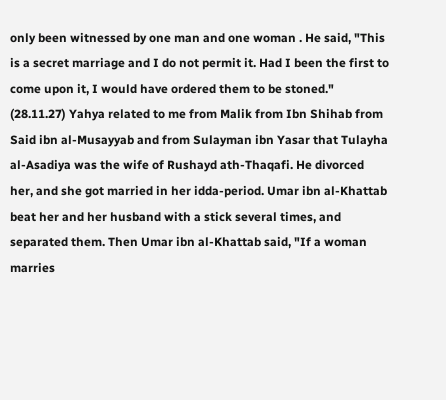only been witnessed by one man and one woman . He said, "This is a secret marriage and I do not permit it. Had I been the first to come upon it, I would have ordered them to be stoned."
(28.11.27) Yahya related to me from Malik from Ibn Shihab from Said ibn al-Musayyab and from Sulayman ibn Yasar that Tulayha al-Asadiya was the wife of Rushayd ath-Thaqafi. He divorced her, and she got married in her idda-period. Umar ibn al-Khattab beat her and her husband with a stick several times, and separated them. Then Umar ibn al-Khattab said, "If a woman marries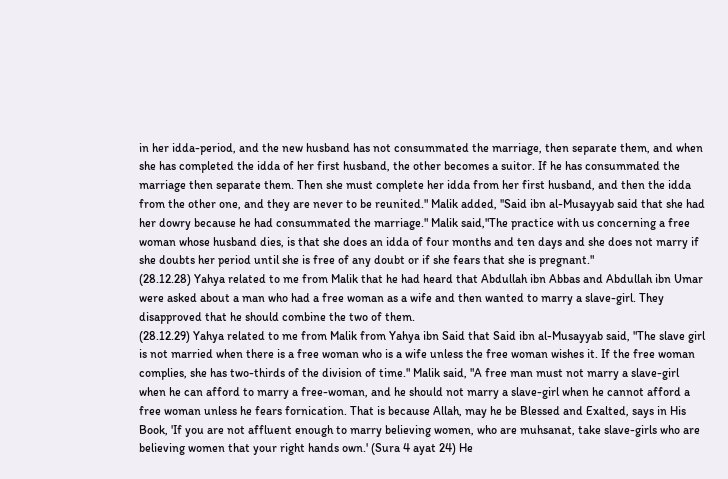in her idda-period, and the new husband has not consummated the marriage, then separate them, and when she has completed the idda of her first husband, the other becomes a suitor. If he has consummated the marriage then separate them. Then she must complete her idda from her first husband, and then the idda from the other one, and they are never to be reunited." Malik added, ''Said ibn al-Musayyab said that she had her dowry because he had consummated the marriage." Malik said,"The practice with us concerning a free woman whose husband dies, is that she does an idda of four months and ten days and she does not marry if she doubts her period until she is free of any doubt or if she fears that she is pregnant."
(28.12.28) Yahya related to me from Malik that he had heard that Abdullah ibn Abbas and Abdullah ibn Umar were asked about a man who had a free woman as a wife and then wanted to marry a slave-girl. They disapproved that he should combine the two of them.
(28.12.29) Yahya related to me from Malik from Yahya ibn Said that Said ibn al-Musayyab said, "The slave girl is not married when there is a free woman who is a wife unless the free woman wishes it. If the free woman complies, she has two-thirds of the division of time." Malik said, "A free man must not marry a slave-girl when he can afford to marry a free-woman, and he should not marry a slave-girl when he cannot afford a free woman unless he fears fornication. That is because Allah, may he be Blessed and Exalted, says in His Book, 'If you are not affluent enough to marry believing women, who are muhsanat, take slave-girls who are believing women that your right hands own.' (Sura 4 ayat 24) He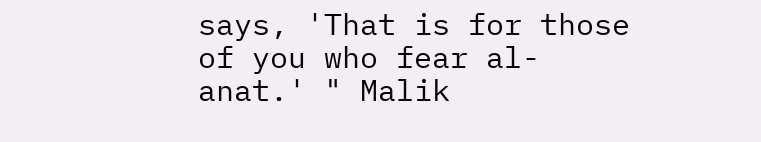says, 'That is for those of you who fear al-anat.' " Malik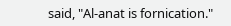said, "Al-anat is fornication."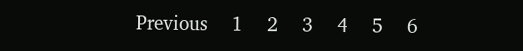Previous    1    2    3    4    5    6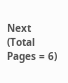Next     (Total Pages = 6)